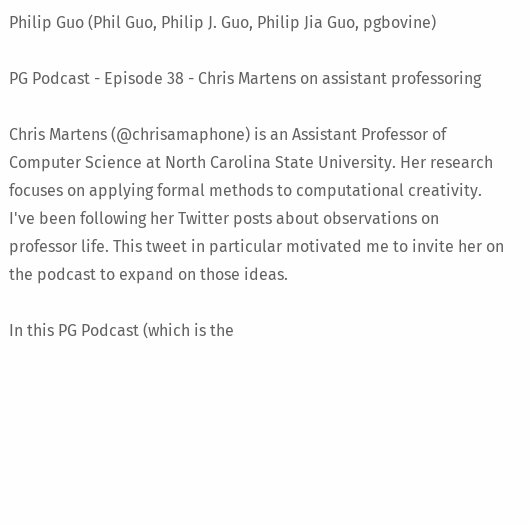Philip Guo (Phil Guo, Philip J. Guo, Philip Jia Guo, pgbovine)

PG Podcast - Episode 38 - Chris Martens on assistant professoring

Chris Martens (@chrisamaphone) is an Assistant Professor of Computer Science at North Carolina State University. Her research focuses on applying formal methods to computational creativity. I've been following her Twitter posts about observations on professor life. This tweet in particular motivated me to invite her on the podcast to expand on those ideas.

In this PG Podcast (which is the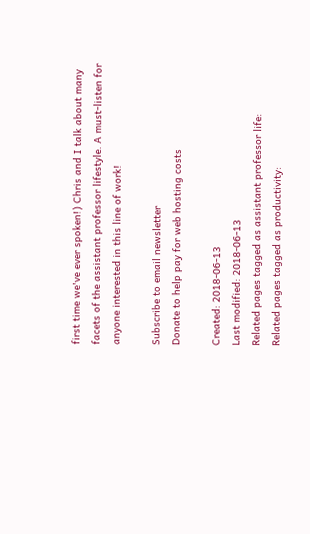first time we've ever spoken!) Chris and I talk about many facets of the assistant professor lifestyle. A must-listen for anyone interested in this line of work!

Subscribe to email newsletter
Donate to help pay for web hosting costs

Created: 2018-06-13
Last modified: 2018-06-13
Related pages tagged as assistant professor life:
Related pages tagged as productivity: